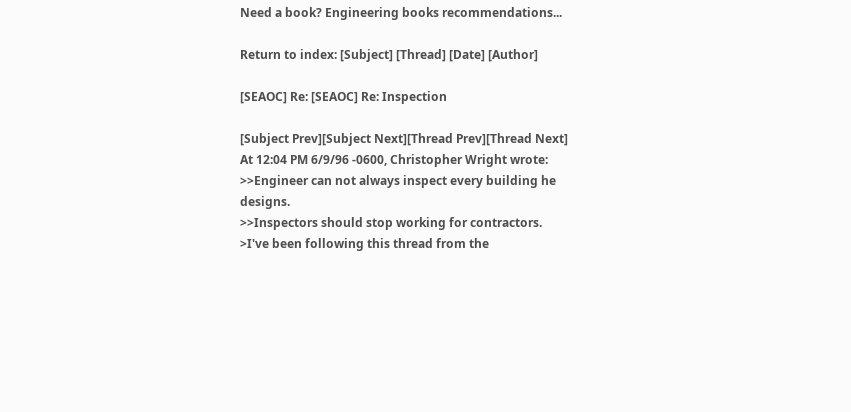Need a book? Engineering books recommendations...

Return to index: [Subject] [Thread] [Date] [Author]

[SEAOC] Re: [SEAOC] Re: Inspection

[Subject Prev][Subject Next][Thread Prev][Thread Next]
At 12:04 PM 6/9/96 -0600, Christopher Wright wrote:
>>Engineer can not always inspect every building he designs.
>>Inspectors should stop working for contractors.
>I've been following this thread from the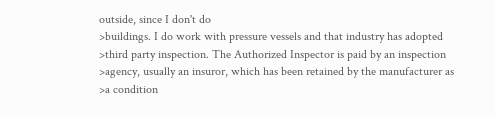outside, since I don't do
>buildings. I do work with pressure vessels and that industry has adopted
>third party inspection. The Authorized Inspector is paid by an inspection
>agency, usually an insuror, which has been retained by the manufacturer as
>a condition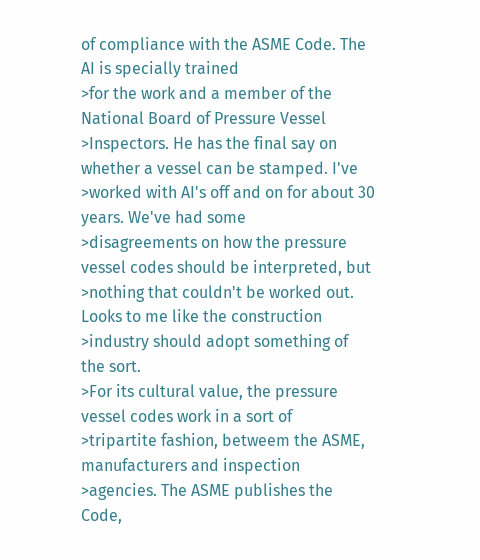of compliance with the ASME Code. The AI is specially trained
>for the work and a member of the National Board of Pressure Vessel
>Inspectors. He has the final say on whether a vessel can be stamped. I've
>worked with AI's off and on for about 30 years. We've had some
>disagreements on how the pressure vessel codes should be interpreted, but
>nothing that couldn't be worked out. Looks to me like the construction
>industry should adopt something of the sort.
>For its cultural value, the pressure vessel codes work in a sort of
>tripartite fashion, betweem the ASME, manufacturers and inspection
>agencies. The ASME publishes the Code,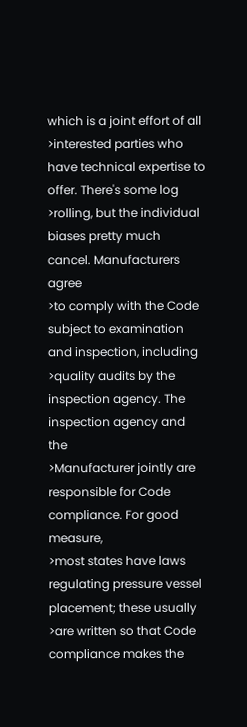which is a joint effort of all
>interested parties who have technical expertise to offer. There's some log
>rolling, but the individual biases pretty much cancel. Manufacturers agree
>to comply with the Code subject to examination and inspection, including
>quality audits by the inspection agency. The inspection agency and the
>Manufacturer jointly are responsible for Code compliance. For good measure,
>most states have laws regulating pressure vessel placement; these usually
>are written so that Code compliance makes the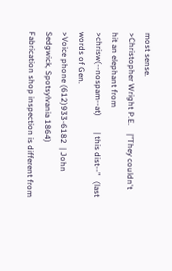most sense.
>Christopher Wright P.E.    |"They couldn't hit an elephant from
>chrisw(--nospam--at)        | this dist--"   (last words of Gen.
>Voice phone (612)933-6182  | John Sedgwick, Spotsylvania 1864)
Fabrication shop inspection is different from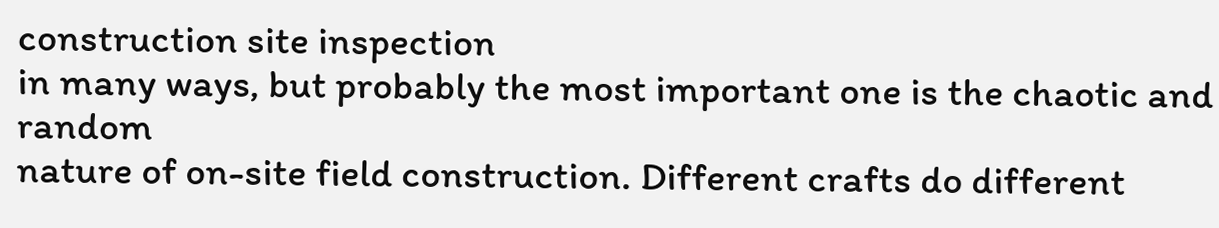construction site inspection
in many ways, but probably the most important one is the chaotic and random
nature of on-site field construction. Different crafts do different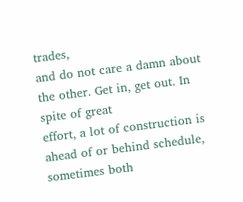trades,
and do not care a damn about the other. Get in, get out. In spite of great
effort, a lot of construction is ahead of or behind schedule, sometimes both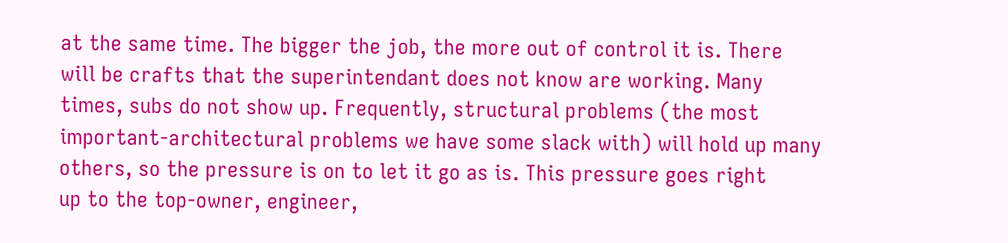at the same time. The bigger the job, the more out of control it is. There
will be crafts that the superintendant does not know are working. Many
times, subs do not show up. Frequently, structural problems (the most
important-architectural problems we have some slack with) will hold up many
others, so the pressure is on to let it go as is. This pressure goes right
up to the top-owner, engineer,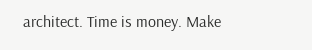architect. Time is money. Make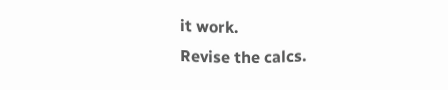it work.
Revise the calcs.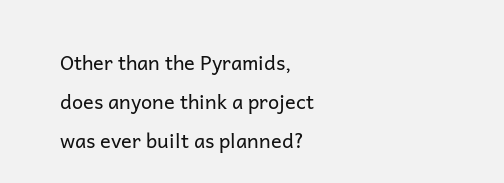Other than the Pyramids, does anyone think a project was ever built as planned?